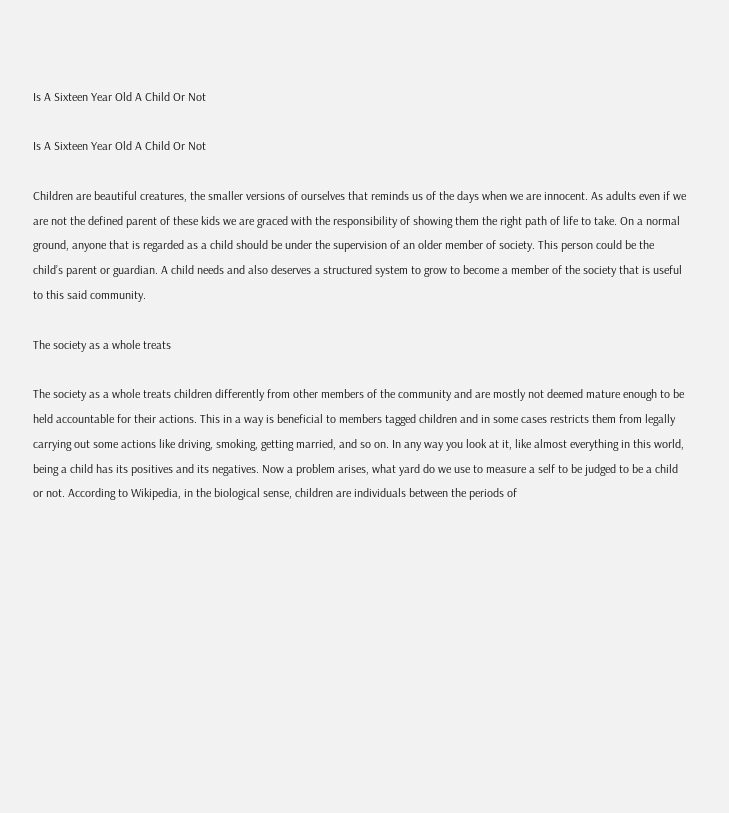Is A Sixteen Year Old A Child Or Not

Is A Sixteen Year Old A Child Or Not

Children are beautiful creatures, the smaller versions of ourselves that reminds us of the days when we are innocent. As adults even if we are not the defined parent of these kids we are graced with the responsibility of showing them the right path of life to take. On a normal ground, anyone that is regarded as a child should be under the supervision of an older member of society. This person could be the child’s parent or guardian. A child needs and also deserves a structured system to grow to become a member of the society that is useful to this said community.

The society as a whole treats

The society as a whole treats children differently from other members of the community and are mostly not deemed mature enough to be held accountable for their actions. This in a way is beneficial to members tagged children and in some cases restricts them from legally carrying out some actions like driving, smoking, getting married, and so on. In any way you look at it, like almost everything in this world, being a child has its positives and its negatives. Now a problem arises, what yard do we use to measure a self to be judged to be a child or not. According to Wikipedia, in the biological sense, children are individuals between the periods of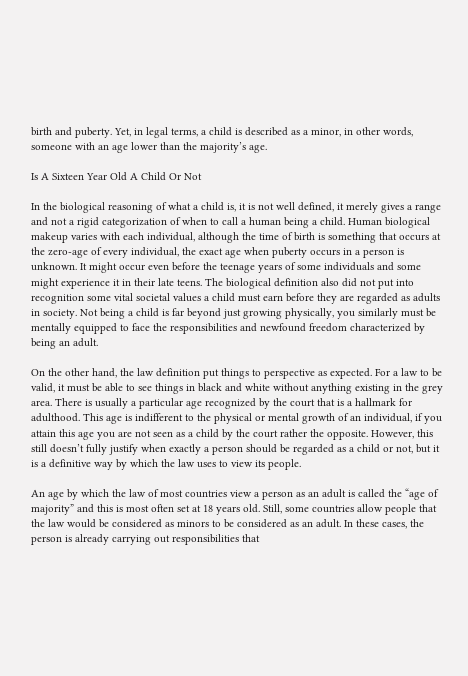birth and puberty. Yet, in legal terms, a child is described as a minor, in other words, someone with an age lower than the majority’s age.

Is A Sixteen Year Old A Child Or Not

In the biological reasoning of what a child is, it is not well defined, it merely gives a range and not a rigid categorization of when to call a human being a child. Human biological makeup varies with each individual, although the time of birth is something that occurs at the zero-age of every individual, the exact age when puberty occurs in a person is unknown. It might occur even before the teenage years of some individuals and some might experience it in their late teens. The biological definition also did not put into recognition some vital societal values a child must earn before they are regarded as adults in society. Not being a child is far beyond just growing physically, you similarly must be mentally equipped to face the responsibilities and newfound freedom characterized by being an adult.

On the other hand, the law definition put things to perspective as expected. For a law to be valid, it must be able to see things in black and white without anything existing in the grey area. There is usually a particular age recognized by the court that is a hallmark for adulthood. This age is indifferent to the physical or mental growth of an individual, if you attain this age you are not seen as a child by the court rather the opposite. However, this still doesn’t fully justify when exactly a person should be regarded as a child or not, but it is a definitive way by which the law uses to view its people.

An age by which the law of most countries view a person as an adult is called the “age of majority” and this is most often set at 18 years old. Still, some countries allow people that the law would be considered as minors to be considered as an adult. In these cases, the person is already carrying out responsibilities that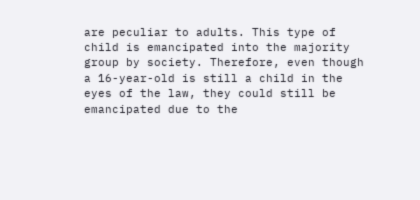are peculiar to adults. This type of child is emancipated into the majority group by society. Therefore, even though a 16-year-old is still a child in the eyes of the law, they could still be emancipated due to the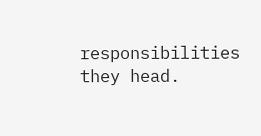responsibilities they head.